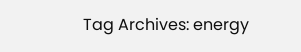Tag Archives: energy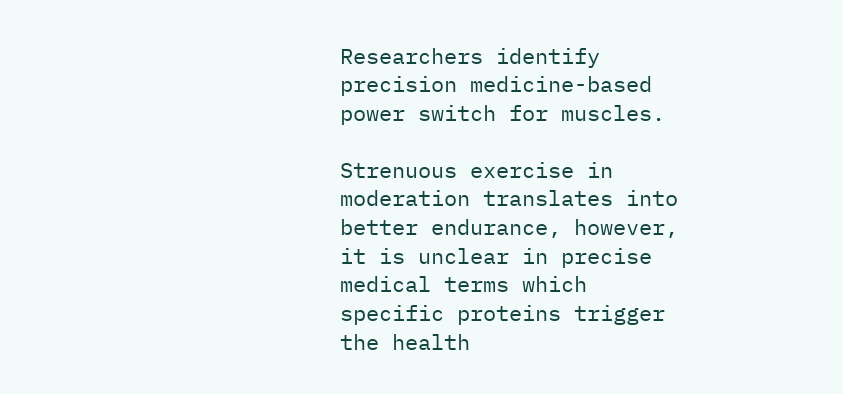Researchers identify precision medicine-based power switch for muscles.

Strenuous exercise in moderation translates into better endurance, however, it is unclear in precise medical terms which specific proteins trigger the health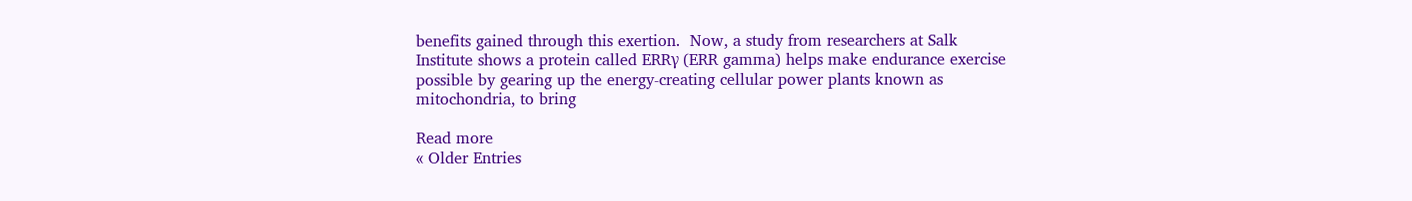benefits gained through this exertion.  Now, a study from researchers at Salk Institute shows a protein called ERRγ (ERR gamma) helps make endurance exercise possible by gearing up the energy-creating cellular power plants known as mitochondria, to bring

Read more
« Older Entries